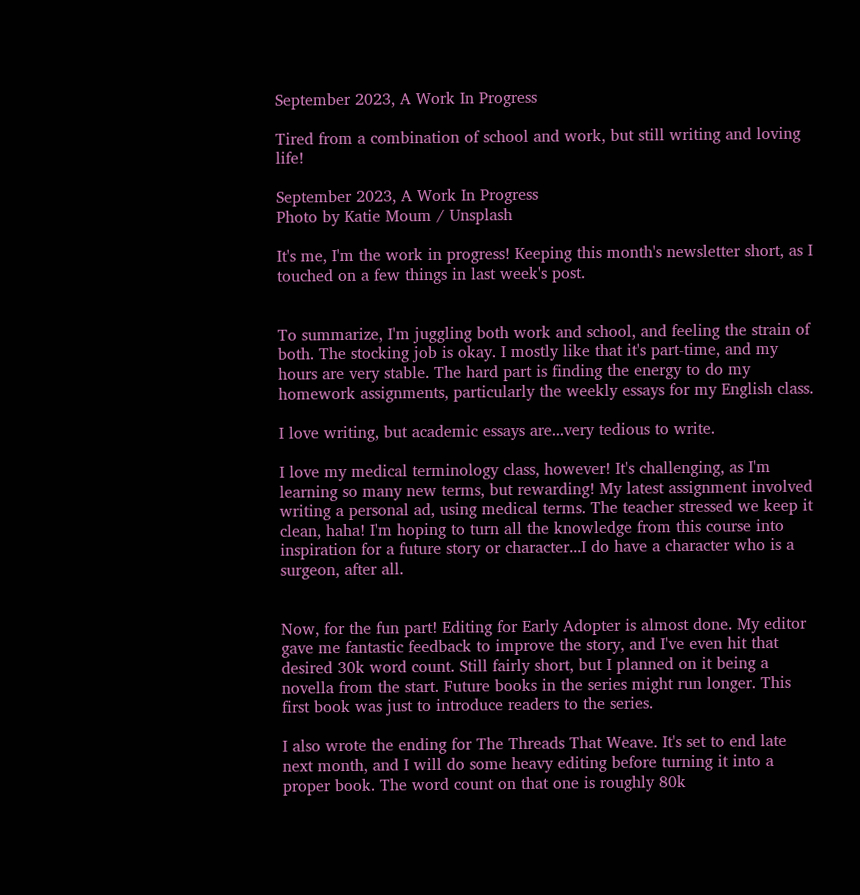September 2023, A Work In Progress

Tired from a combination of school and work, but still writing and loving life!

September 2023, A Work In Progress
Photo by Katie Moum / Unsplash

It's me, I'm the work in progress! Keeping this month's newsletter short, as I touched on a few things in last week's post.


To summarize, I'm juggling both work and school, and feeling the strain of both. The stocking job is okay. I mostly like that it's part-time, and my hours are very stable. The hard part is finding the energy to do my homework assignments, particularly the weekly essays for my English class.

I love writing, but academic essays are...very tedious to write.

I love my medical terminology class, however! It's challenging, as I'm learning so many new terms, but rewarding! My latest assignment involved writing a personal ad, using medical terms. The teacher stressed we keep it clean, haha! I'm hoping to turn all the knowledge from this course into inspiration for a future story or character...I do have a character who is a surgeon, after all.


Now, for the fun part! Editing for Early Adopter is almost done. My editor gave me fantastic feedback to improve the story, and I've even hit that desired 30k word count. Still fairly short, but I planned on it being a novella from the start. Future books in the series might run longer. This first book was just to introduce readers to the series.

I also wrote the ending for The Threads That Weave. It's set to end late next month, and I will do some heavy editing before turning it into a proper book. The word count on that one is roughly 80k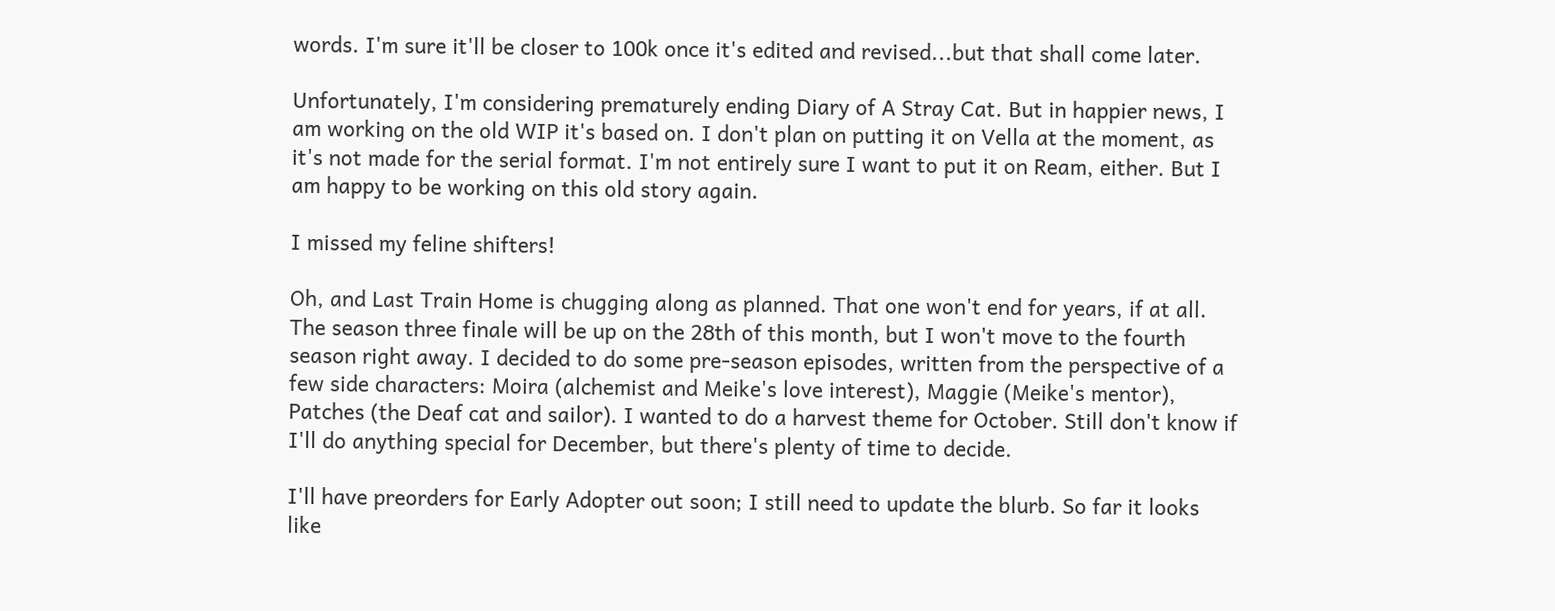words. I'm sure it'll be closer to 100k once it's edited and revised...but that shall come later.

Unfortunately, I'm considering prematurely ending Diary of A Stray Cat. But in happier news, I am working on the old WIP it's based on. I don't plan on putting it on Vella at the moment, as it's not made for the serial format. I'm not entirely sure I want to put it on Ream, either. But I am happy to be working on this old story again.

I missed my feline shifters!

Oh, and Last Train Home is chugging along as planned. That one won't end for years, if at all. The season three finale will be up on the 28th of this month, but I won't move to the fourth season right away. I decided to do some pre-season episodes, written from the perspective of a few side characters: Moira (alchemist and Meike's love interest), Maggie (Meike's mentor), Patches (the Deaf cat and sailor). I wanted to do a harvest theme for October. Still don't know if I'll do anything special for December, but there's plenty of time to decide.

I'll have preorders for Early Adopter out soon; I still need to update the blurb. So far it looks like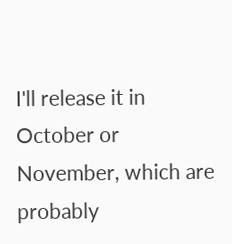I'll release it in October or November, which are probably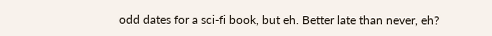odd dates for a sci-fi book, but eh. Better late than never, eh?